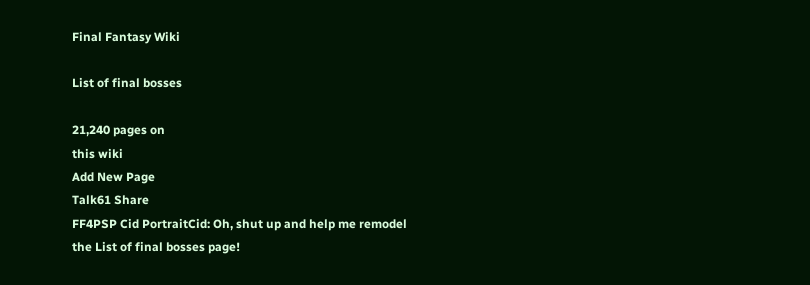Final Fantasy Wiki

List of final bosses

21,240 pages on
this wiki
Add New Page
Talk61 Share
FF4PSP Cid PortraitCid: Oh, shut up and help me remodel the List of final bosses page!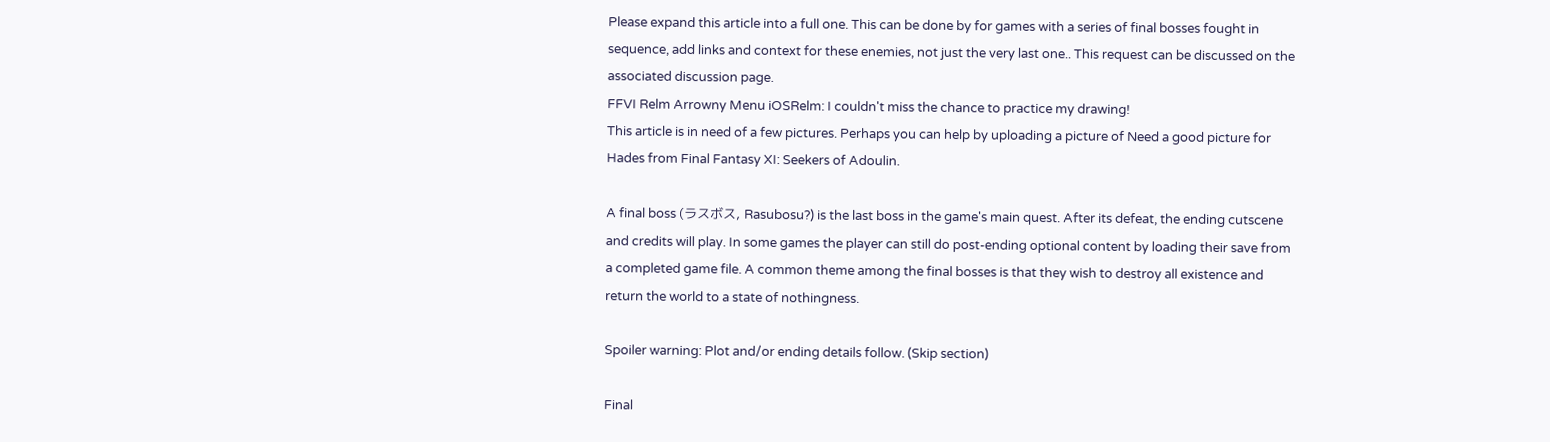Please expand this article into a full one. This can be done by for games with a series of final bosses fought in sequence, add links and context for these enemies, not just the very last one.. This request can be discussed on the associated discussion page.
FFVI Relm Arrowny Menu iOSRelm: I couldn't miss the chance to practice my drawing!
This article is in need of a few pictures. Perhaps you can help by uploading a picture of Need a good picture for Hades from Final Fantasy XI: Seekers of Adoulin.

A final boss (ラスボス, Rasubosu?) is the last boss in the game's main quest. After its defeat, the ending cutscene and credits will play. In some games the player can still do post-ending optional content by loading their save from a completed game file. A common theme among the final bosses is that they wish to destroy all existence and return the world to a state of nothingness.

Spoiler warning: Plot and/or ending details follow. (Skip section)

Final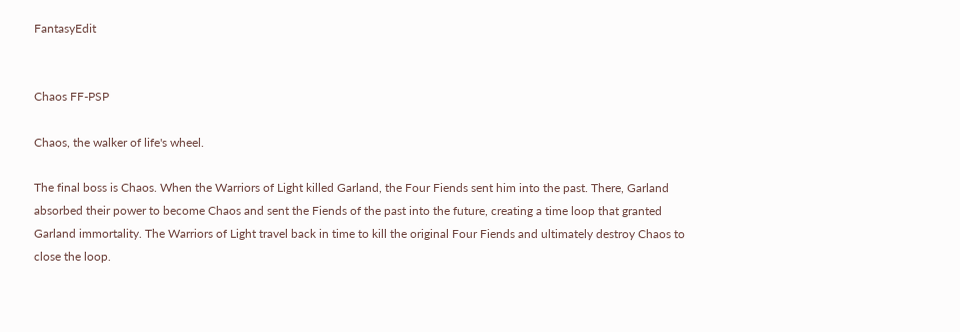FantasyEdit


Chaos FF-PSP

Chaos, the walker of life's wheel.

The final boss is Chaos. When the Warriors of Light killed Garland, the Four Fiends sent him into the past. There, Garland absorbed their power to become Chaos and sent the Fiends of the past into the future, creating a time loop that granted Garland immortality. The Warriors of Light travel back in time to kill the original Four Fiends and ultimately destroy Chaos to close the loop.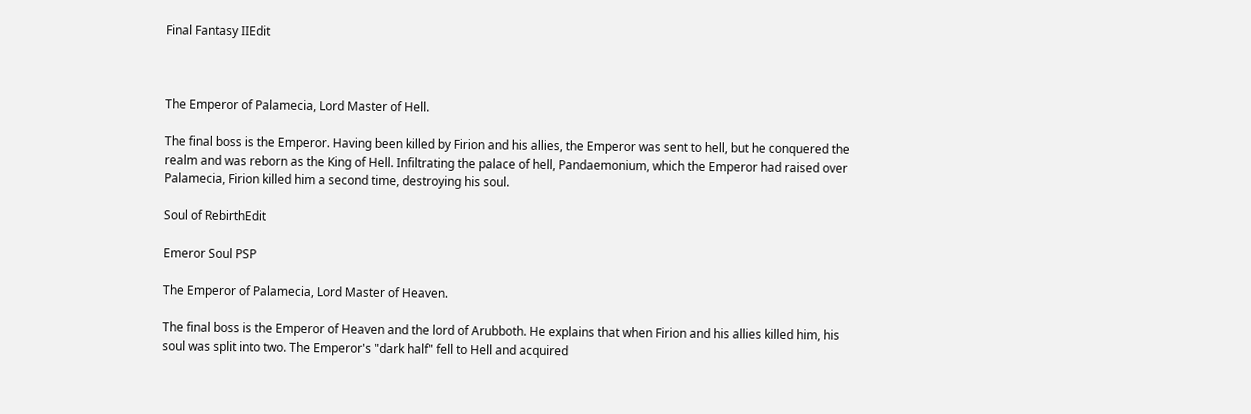Final Fantasy IIEdit



The Emperor of Palamecia, Lord Master of Hell.

The final boss is the Emperor. Having been killed by Firion and his allies, the Emperor was sent to hell, but he conquered the realm and was reborn as the King of Hell. Infiltrating the palace of hell, Pandaemonium, which the Emperor had raised over Palamecia, Firion killed him a second time, destroying his soul.

Soul of RebirthEdit

Emeror Soul PSP

The Emperor of Palamecia, Lord Master of Heaven.

The final boss is the Emperor of Heaven and the lord of Arubboth. He explains that when Firion and his allies killed him, his soul was split into two. The Emperor's "dark half" fell to Hell and acquired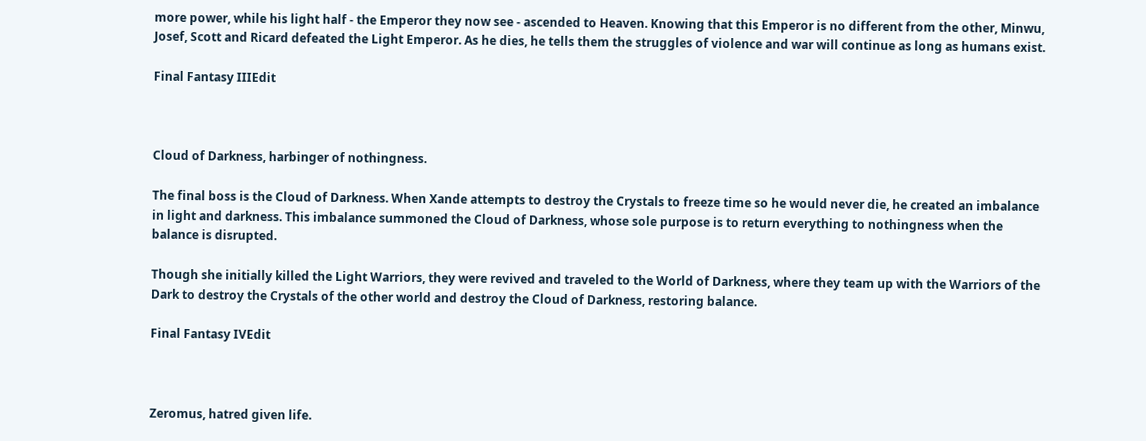more power, while his light half - the Emperor they now see - ascended to Heaven. Knowing that this Emperor is no different from the other, Minwu, Josef, Scott and Ricard defeated the Light Emperor. As he dies, he tells them the struggles of violence and war will continue as long as humans exist.

Final Fantasy IIIEdit



Cloud of Darkness, harbinger of nothingness.

The final boss is the Cloud of Darkness. When Xande attempts to destroy the Crystals to freeze time so he would never die, he created an imbalance in light and darkness. This imbalance summoned the Cloud of Darkness, whose sole purpose is to return everything to nothingness when the balance is disrupted.

Though she initially killed the Light Warriors, they were revived and traveled to the World of Darkness, where they team up with the Warriors of the Dark to destroy the Crystals of the other world and destroy the Cloud of Darkness, restoring balance.

Final Fantasy IVEdit



Zeromus, hatred given life.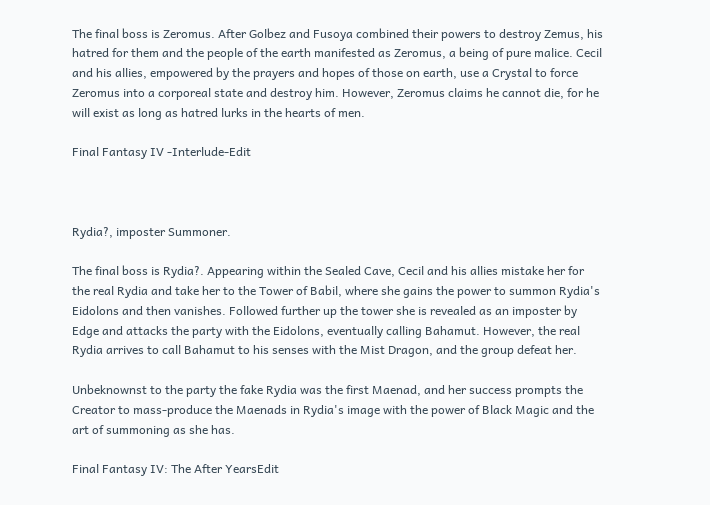The final boss is Zeromus. After Golbez and Fusoya combined their powers to destroy Zemus, his hatred for them and the people of the earth manifested as Zeromus, a being of pure malice. Cecil and his allies, empowered by the prayers and hopes of those on earth, use a Crystal to force Zeromus into a corporeal state and destroy him. However, Zeromus claims he cannot die, for he will exist as long as hatred lurks in the hearts of men.

Final Fantasy IV -Interlude-Edit



Rydia?, imposter Summoner.

The final boss is Rydia?. Appearing within the Sealed Cave, Cecil and his allies mistake her for the real Rydia and take her to the Tower of Babil, where she gains the power to summon Rydia's Eidolons and then vanishes. Followed further up the tower she is revealed as an imposter by Edge and attacks the party with the Eidolons, eventually calling Bahamut. However, the real Rydia arrives to call Bahamut to his senses with the Mist Dragon, and the group defeat her.

Unbeknownst to the party the fake Rydia was the first Maenad, and her success prompts the Creator to mass-produce the Maenads in Rydia's image with the power of Black Magic and the art of summoning as she has.

Final Fantasy IV: The After YearsEdit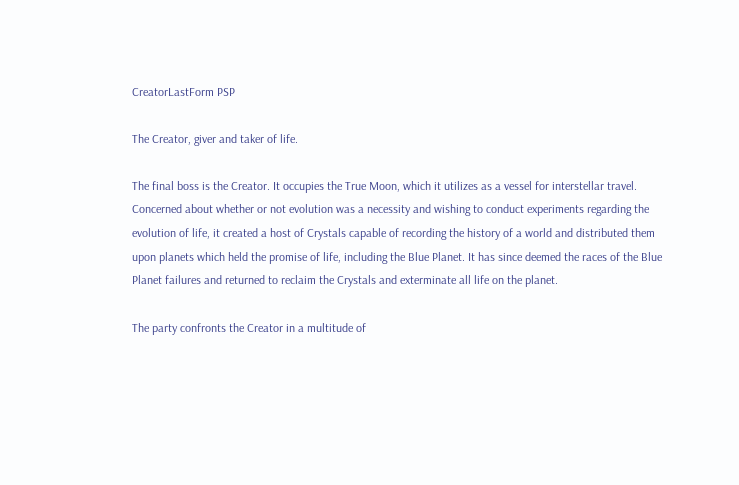CreatorLastForm PSP

The Creator, giver and taker of life.

The final boss is the Creator. It occupies the True Moon, which it utilizes as a vessel for interstellar travel. Concerned about whether or not evolution was a necessity and wishing to conduct experiments regarding the evolution of life, it created a host of Crystals capable of recording the history of a world and distributed them upon planets which held the promise of life, including the Blue Planet. It has since deemed the races of the Blue Planet failures and returned to reclaim the Crystals and exterminate all life on the planet.

The party confronts the Creator in a multitude of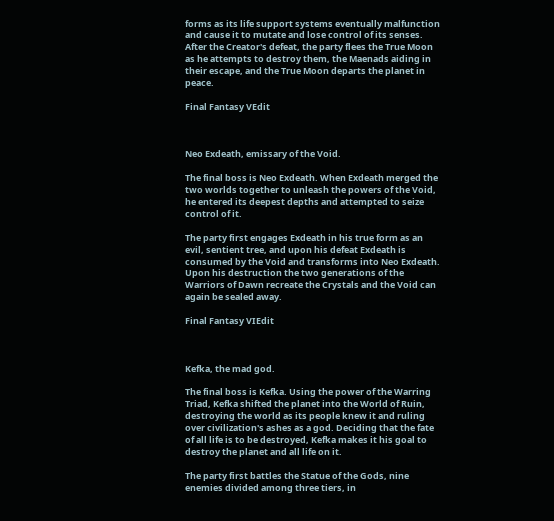forms as its life support systems eventually malfunction and cause it to mutate and lose control of its senses. After the Creator's defeat, the party flees the True Moon as he attempts to destroy them, the Maenads aiding in their escape, and the True Moon departs the planet in peace.

Final Fantasy VEdit



Neo Exdeath, emissary of the Void.

The final boss is Neo Exdeath. When Exdeath merged the two worlds together to unleash the powers of the Void, he entered its deepest depths and attempted to seize control of it.

The party first engages Exdeath in his true form as an evil, sentient tree, and upon his defeat Exdeath is consumed by the Void and transforms into Neo Exdeath. Upon his destruction the two generations of the Warriors of Dawn recreate the Crystals and the Void can again be sealed away.

Final Fantasy VIEdit



Kefka, the mad god.

The final boss is Kefka. Using the power of the Warring Triad, Kefka shifted the planet into the World of Ruin, destroying the world as its people knew it and ruling over civilization's ashes as a god. Deciding that the fate of all life is to be destroyed, Kefka makes it his goal to destroy the planet and all life on it.

The party first battles the Statue of the Gods, nine enemies divided among three tiers, in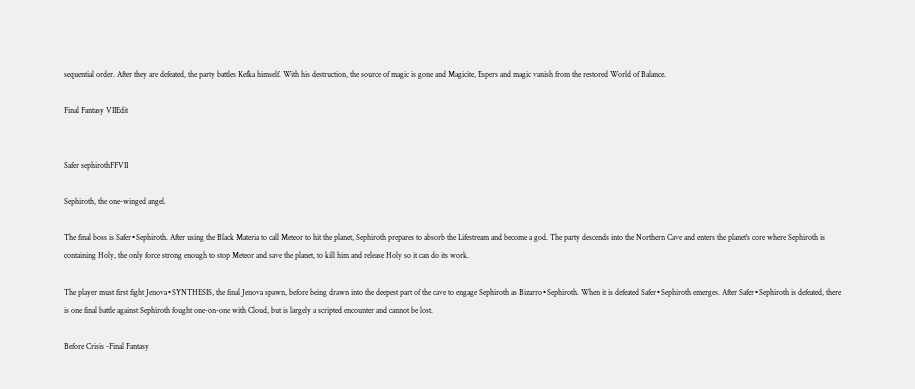sequential order. After they are defeated, the party battles Kefka himself. With his destruction, the source of magic is gone and Magicite, Espers and magic vanish from the restored World of Balance.

Final Fantasy VIIEdit


Safer sephirothFFVII

Sephiroth, the one-winged angel.

The final boss is Safer∙Sephiroth. After using the Black Materia to call Meteor to hit the planet, Sephiroth prepares to absorb the Lifestream and become a god. The party descends into the Northern Cave and enters the planet's core where Sephiroth is containing Holy, the only force strong enough to stop Meteor and save the planet, to kill him and release Holy so it can do its work.

The player must first fight Jenova∙SYNTHESIS, the final Jenova spawn, before being drawn into the deepest part of the cave to engage Sephiroth as Bizarro∙Sephiroth. When it is defeated Safer∙Sephiroth emerges. After Safer∙Sephiroth is defeated, there is one final battle against Sephiroth fought one-on-one with Cloud, but is largely a scripted encounter and cannot be lost.

Before Crisis -Final Fantasy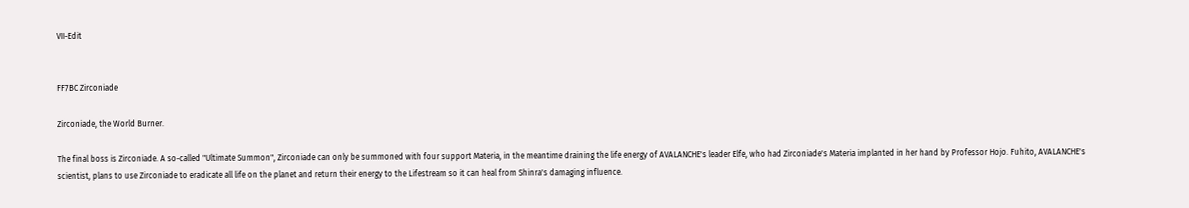VII-Edit


FF7BC Zirconiade

Zirconiade, the World Burner.

The final boss is Zirconiade. A so-called "Ultimate Summon", Zirconiade can only be summoned with four support Materia, in the meantime draining the life energy of AVALANCHE's leader Elfe, who had Zirconiade's Materia implanted in her hand by Professor Hojo. Fuhito, AVALANCHE's scientist, plans to use Zirconiade to eradicate all life on the planet and return their energy to the Lifestream so it can heal from Shinra's damaging influence.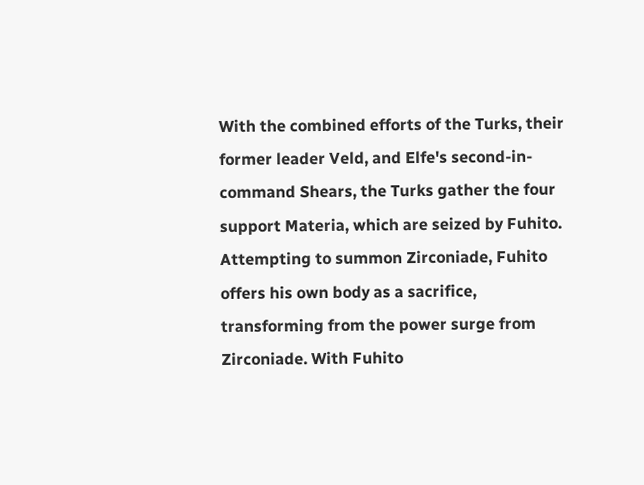With the combined efforts of the Turks, their former leader Veld, and Elfe's second-in-command Shears, the Turks gather the four support Materia, which are seized by Fuhito. Attempting to summon Zirconiade, Fuhito offers his own body as a sacrifice, transforming from the power surge from Zirconiade. With Fuhito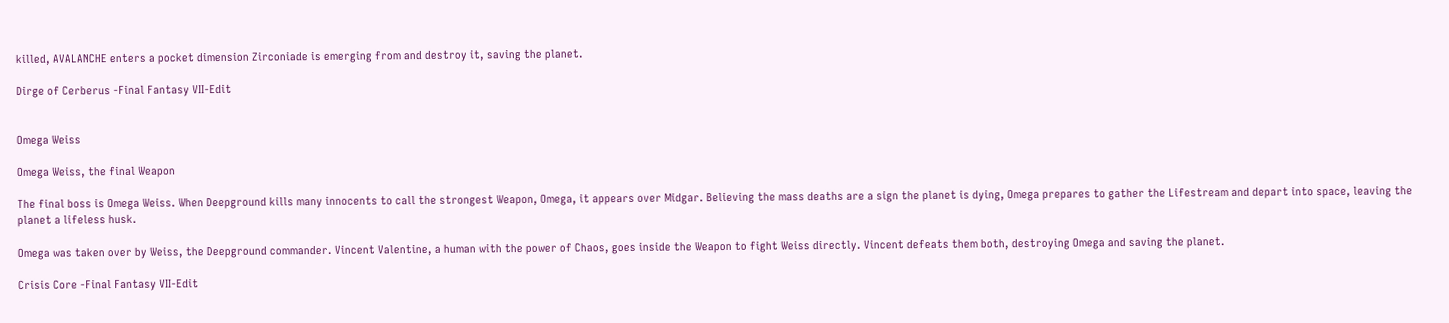killed, AVALANCHE enters a pocket dimension Zirconiade is emerging from and destroy it, saving the planet.

Dirge of Cerberus -Final Fantasy VII-Edit


Omega Weiss

Omega Weiss, the final Weapon

The final boss is Omega Weiss. When Deepground kills many innocents to call the strongest Weapon, Omega, it appears over Midgar. Believing the mass deaths are a sign the planet is dying, Omega prepares to gather the Lifestream and depart into space, leaving the planet a lifeless husk.

Omega was taken over by Weiss, the Deepground commander. Vincent Valentine, a human with the power of Chaos, goes inside the Weapon to fight Weiss directly. Vincent defeats them both, destroying Omega and saving the planet.

Crisis Core -Final Fantasy VII-Edit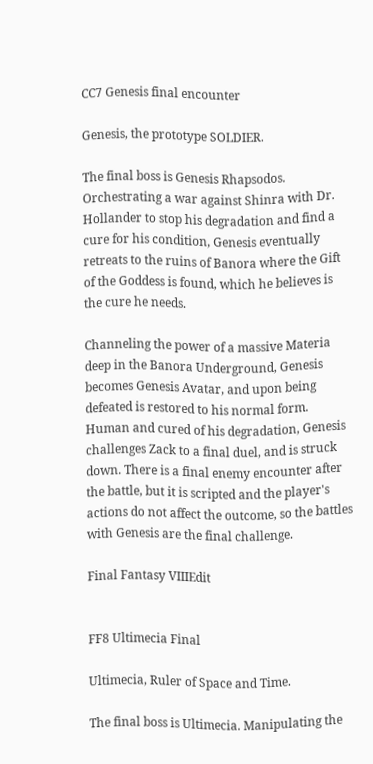CC7 Genesis final encounter

Genesis, the prototype SOLDIER.

The final boss is Genesis Rhapsodos. Orchestrating a war against Shinra with Dr. Hollander to stop his degradation and find a cure for his condition, Genesis eventually retreats to the ruins of Banora where the Gift of the Goddess is found, which he believes is the cure he needs.

Channeling the power of a massive Materia deep in the Banora Underground, Genesis becomes Genesis Avatar, and upon being defeated is restored to his normal form. Human and cured of his degradation, Genesis challenges Zack to a final duel, and is struck down. There is a final enemy encounter after the battle, but it is scripted and the player's actions do not affect the outcome, so the battles with Genesis are the final challenge.

Final Fantasy VIIIEdit


FF8 Ultimecia Final

Ultimecia, Ruler of Space and Time.

The final boss is Ultimecia. Manipulating the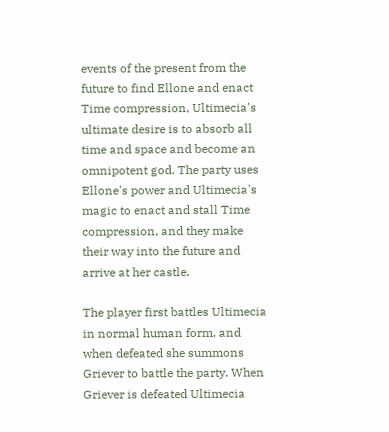events of the present from the future to find Ellone and enact Time compression, Ultimecia's ultimate desire is to absorb all time and space and become an omnipotent god. The party uses Ellone's power and Ultimecia's magic to enact and stall Time compression, and they make their way into the future and arrive at her castle.

The player first battles Ultimecia in normal human form, and when defeated she summons Griever to battle the party. When Griever is defeated Ultimecia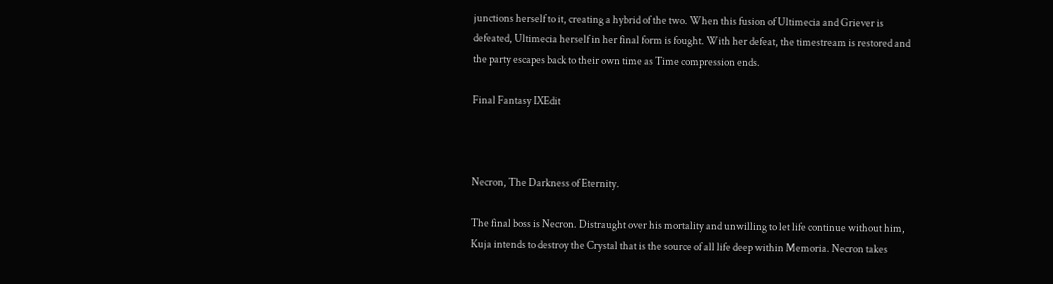junctions herself to it, creating a hybrid of the two. When this fusion of Ultimecia and Griever is defeated, Ultimecia herself in her final form is fought. With her defeat, the timestream is restored and the party escapes back to their own time as Time compression ends.

Final Fantasy IXEdit



Necron, The Darkness of Eternity.

The final boss is Necron. Distraught over his mortality and unwilling to let life continue without him, Kuja intends to destroy the Crystal that is the source of all life deep within Memoria. Necron takes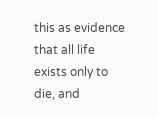this as evidence that all life exists only to die, and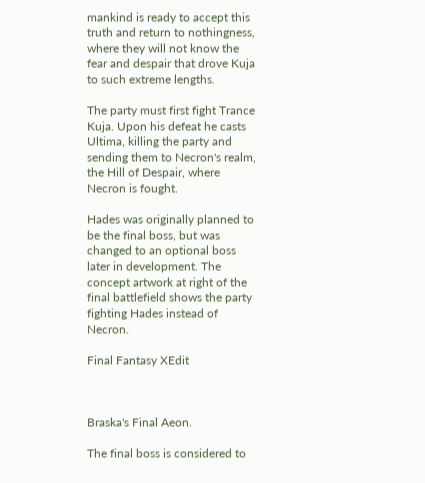mankind is ready to accept this truth and return to nothingness, where they will not know the fear and despair that drove Kuja to such extreme lengths.

The party must first fight Trance Kuja. Upon his defeat he casts Ultima, killing the party and sending them to Necron's realm, the Hill of Despair, where Necron is fought.

Hades was originally planned to be the final boss, but was changed to an optional boss later in development. The concept artwork at right of the final battlefield shows the party fighting Hades instead of Necron.

Final Fantasy XEdit



Braska's Final Aeon.

The final boss is considered to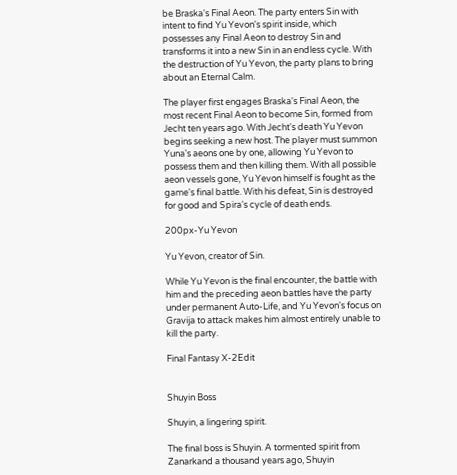be Braska's Final Aeon. The party enters Sin with intent to find Yu Yevon's spirit inside, which possesses any Final Aeon to destroy Sin and transforms it into a new Sin in an endless cycle. With the destruction of Yu Yevon, the party plans to bring about an Eternal Calm.

The player first engages Braska's Final Aeon, the most recent Final Aeon to become Sin, formed from Jecht ten years ago. With Jecht's death Yu Yevon begins seeking a new host. The player must summon Yuna's aeons one by one, allowing Yu Yevon to possess them and then killing them. With all possible aeon vessels gone, Yu Yevon himself is fought as the game's final battle. With his defeat, Sin is destroyed for good and Spira's cycle of death ends.

200px-Yu Yevon

Yu Yevon, creator of Sin.

While Yu Yevon is the final encounter, the battle with him and the preceding aeon battles have the party under permanent Auto-Life, and Yu Yevon's focus on Gravija to attack makes him almost entirely unable to kill the party.

Final Fantasy X-2Edit


Shuyin Boss

Shuyin, a lingering spirit.

The final boss is Shuyin. A tormented spirit from Zanarkand a thousand years ago, Shuyin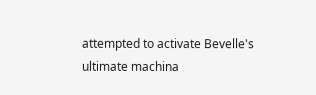attempted to activate Bevelle's ultimate machina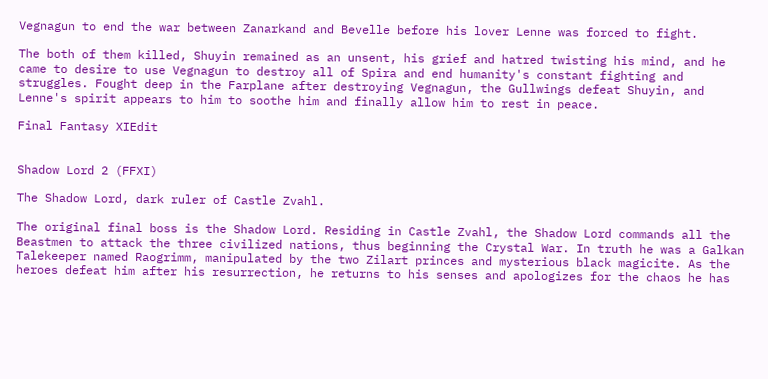Vegnagun to end the war between Zanarkand and Bevelle before his lover Lenne was forced to fight.

The both of them killed, Shuyin remained as an unsent, his grief and hatred twisting his mind, and he came to desire to use Vegnagun to destroy all of Spira and end humanity's constant fighting and struggles. Fought deep in the Farplane after destroying Vegnagun, the Gullwings defeat Shuyin, and Lenne's spirit appears to him to soothe him and finally allow him to rest in peace.

Final Fantasy XIEdit


Shadow Lord 2 (FFXI)

The Shadow Lord, dark ruler of Castle Zvahl.

The original final boss is the Shadow Lord. Residing in Castle Zvahl, the Shadow Lord commands all the Beastmen to attack the three civilized nations, thus beginning the Crystal War. In truth he was a Galkan Talekeeper named Raogrimm, manipulated by the two Zilart princes and mysterious black magicite. As the heroes defeat him after his resurrection, he returns to his senses and apologizes for the chaos he has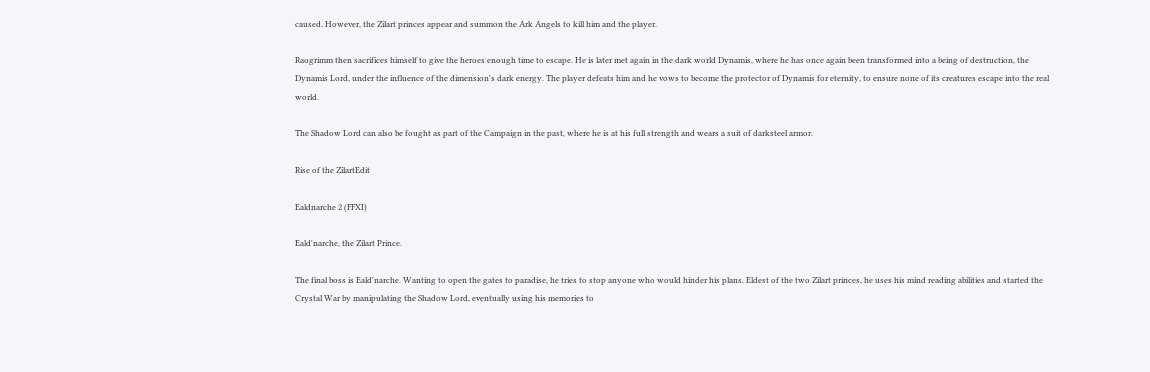caused. However, the Zilart princes appear and summon the Ark Angels to kill him and the player.

Raogrimm then sacrifices himself to give the heroes enough time to escape. He is later met again in the dark world Dynamis, where he has once again been transformed into a being of destruction, the Dynamis Lord, under the influence of the dimension's dark energy. The player defeats him and he vows to become the protector of Dynamis for eternity, to ensure none of its creatures escape into the real world.

The Shadow Lord can also be fought as part of the Campaign in the past, where he is at his full strength and wears a suit of darksteel armor.

Rise of the ZilartEdit

Ealdnarche 2 (FFXI)

Eald'narche, the Zilart Prince.

The final boss is Eald'narche. Wanting to open the gates to paradise, he tries to stop anyone who would hinder his plans. Eldest of the two Zilart princes, he uses his mind reading abilities and started the Crystal War by manipulating the Shadow Lord, eventually using his memories to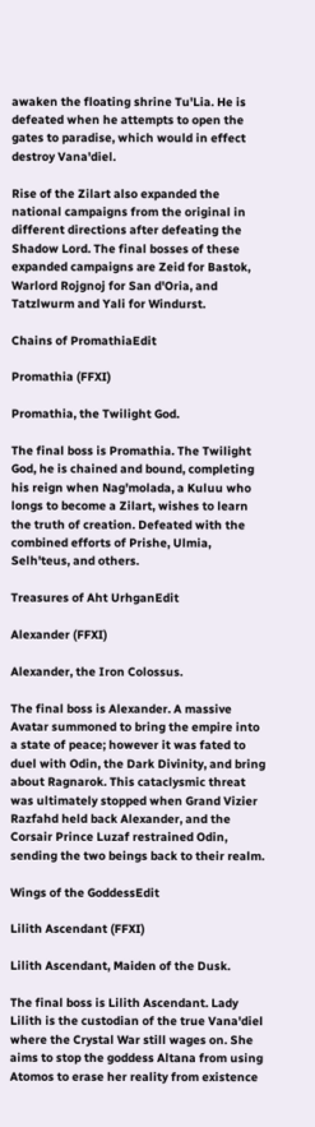awaken the floating shrine Tu'Lia. He is defeated when he attempts to open the gates to paradise, which would in effect destroy Vana'diel.

Rise of the Zilart also expanded the national campaigns from the original in different directions after defeating the Shadow Lord. The final bosses of these expanded campaigns are Zeid for Bastok, Warlord Rojgnoj for San d'Oria, and Tatzlwurm and Yali for Windurst.

Chains of PromathiaEdit

Promathia (FFXI)

Promathia, the Twilight God.

The final boss is Promathia. The Twilight God, he is chained and bound, completing his reign when Nag'molada, a Kuluu who longs to become a Zilart, wishes to learn the truth of creation. Defeated with the combined efforts of Prishe, Ulmia, Selh'teus, and others.

Treasures of Aht UrhganEdit

Alexander (FFXI)

Alexander, the Iron Colossus.

The final boss is Alexander. A massive Avatar summoned to bring the empire into a state of peace; however it was fated to duel with Odin, the Dark Divinity, and bring about Ragnarok. This cataclysmic threat was ultimately stopped when Grand Vizier Razfahd held back Alexander, and the Corsair Prince Luzaf restrained Odin, sending the two beings back to their realm.

Wings of the GoddessEdit

Lilith Ascendant (FFXI)

Lilith Ascendant, Maiden of the Dusk.

The final boss is Lilith Ascendant. Lady Lilith is the custodian of the true Vana'diel where the Crystal War still wages on. She aims to stop the goddess Altana from using Atomos to erase her reality from existence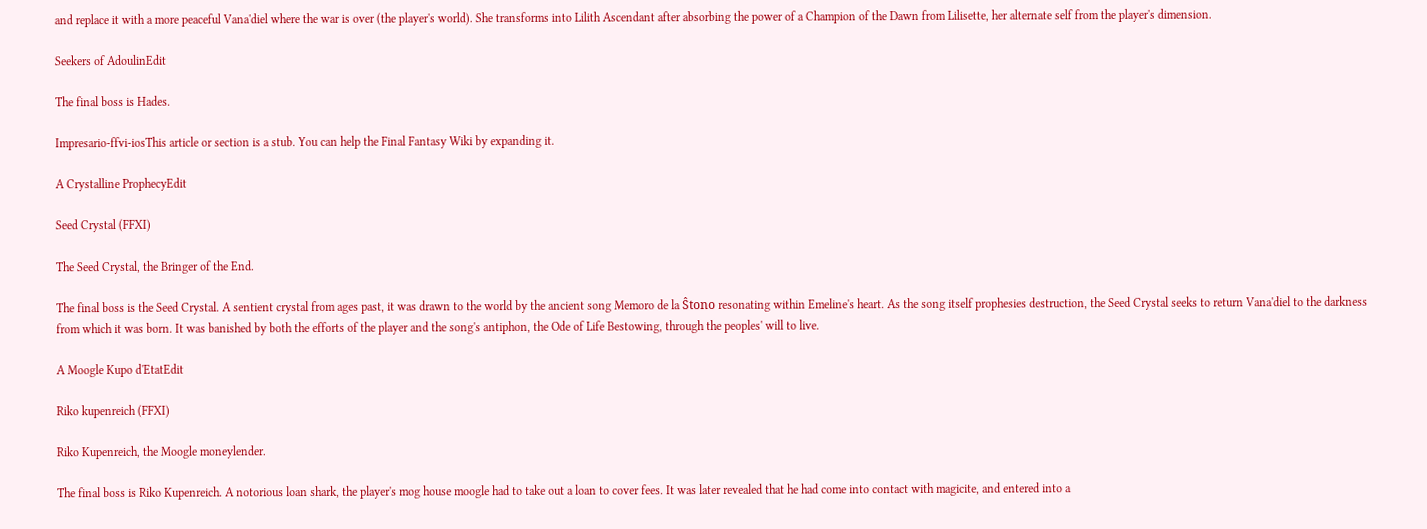and replace it with a more peaceful Vana'diel where the war is over (the player's world). She transforms into Lilith Ascendant after absorbing the power of a Champion of the Dawn from Lilisette, her alternate self from the player's dimension.

Seekers of AdoulinEdit

The final boss is Hades.

Impresario-ffvi-iosThis article or section is a stub. You can help the Final Fantasy Wiki by expanding it.

A Crystalline ProphecyEdit

Seed Crystal (FFXI)

The Seed Crystal, the Bringer of the End.

The final boss is the Seed Crystal. A sentient crystal from ages past, it was drawn to the world by the ancient song Memoro de la Ŝtono resonating within Emeline's heart. As the song itself prophesies destruction, the Seed Crystal seeks to return Vana'diel to the darkness from which it was born. It was banished by both the efforts of the player and the song's antiphon, the Ode of Life Bestowing, through the peoples' will to live.

A Moogle Kupo d'EtatEdit

Riko kupenreich (FFXI)

Riko Kupenreich, the Moogle moneylender.

The final boss is Riko Kupenreich. A notorious loan shark, the player's mog house moogle had to take out a loan to cover fees. It was later revealed that he had come into contact with magicite, and entered into a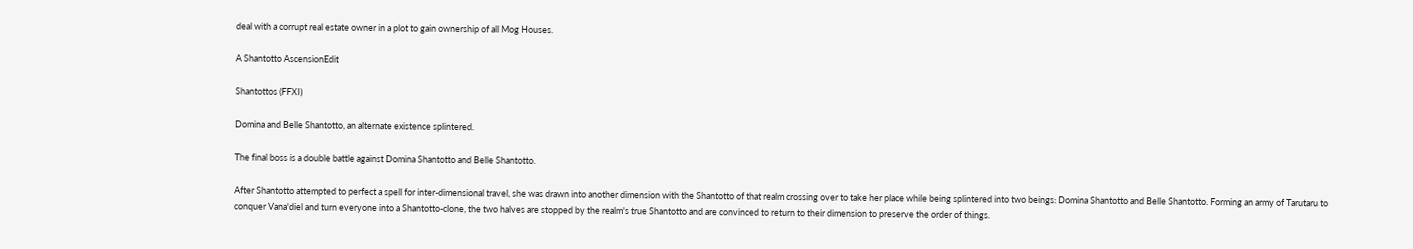deal with a corrupt real estate owner in a plot to gain ownership of all Mog Houses.

A Shantotto AscensionEdit

Shantottos (FFXI)

Domina and Belle Shantotto, an alternate existence splintered.

The final boss is a double battle against Domina Shantotto and Belle Shantotto.

After Shantotto attempted to perfect a spell for inter-dimensional travel, she was drawn into another dimension with the Shantotto of that realm crossing over to take her place while being splintered into two beings: Domina Shantotto and Belle Shantotto. Forming an army of Tarutaru to conquer Vana'diel and turn everyone into a Shantotto-clone, the two halves are stopped by the realm's true Shantotto and are convinced to return to their dimension to preserve the order of things.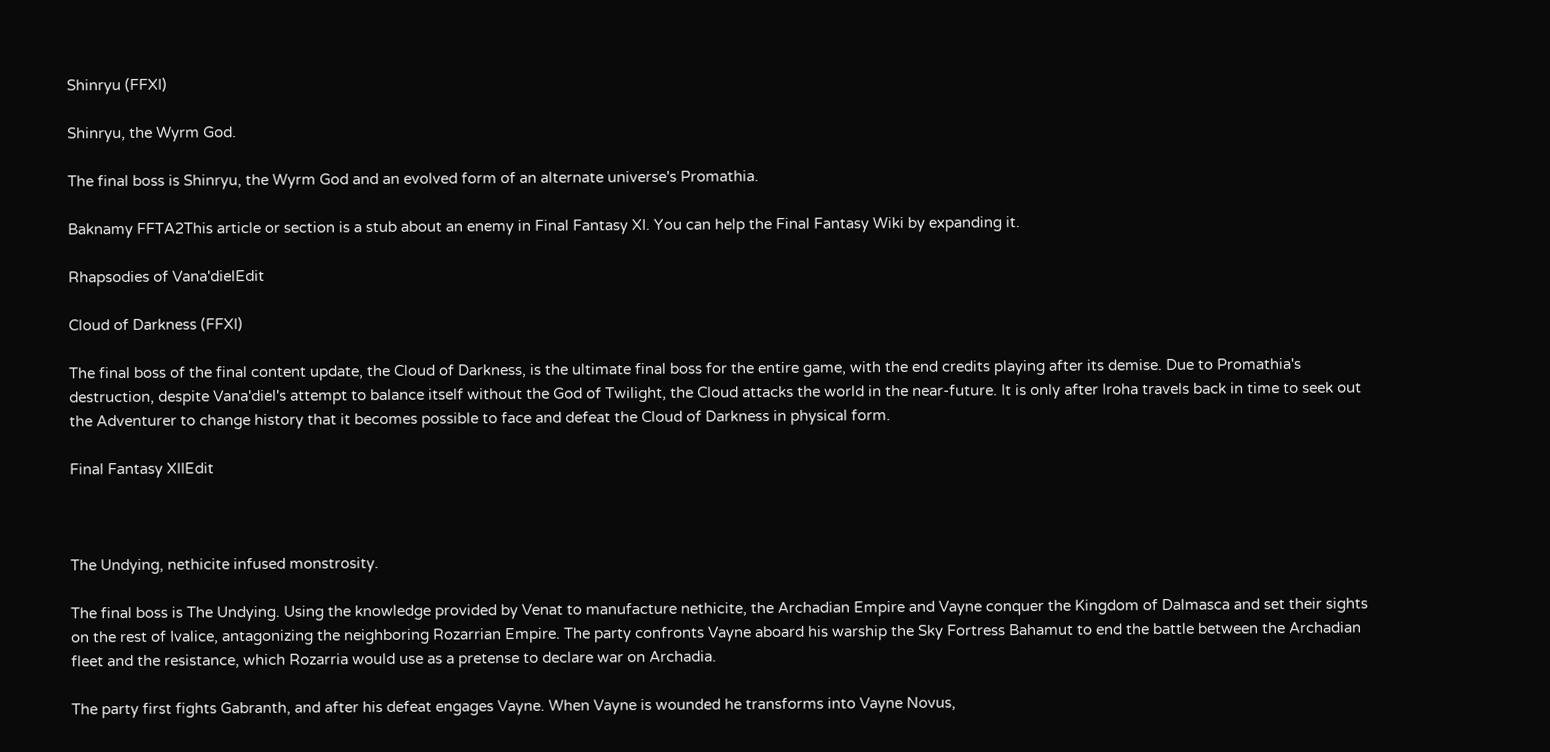Shinryu (FFXI)

Shinryu, the Wyrm God.

The final boss is Shinryu, the Wyrm God and an evolved form of an alternate universe's Promathia.

Baknamy FFTA2This article or section is a stub about an enemy in Final Fantasy XI. You can help the Final Fantasy Wiki by expanding it.

Rhapsodies of Vana'dielEdit

Cloud of Darkness (FFXI)

The final boss of the final content update, the Cloud of Darkness, is the ultimate final boss for the entire game, with the end credits playing after its demise. Due to Promathia's destruction, despite Vana'diel's attempt to balance itself without the God of Twilight, the Cloud attacks the world in the near-future. It is only after Iroha travels back in time to seek out the Adventurer to change history that it becomes possible to face and defeat the Cloud of Darkness in physical form.

Final Fantasy XIIEdit



The Undying, nethicite infused monstrosity.

The final boss is The Undying. Using the knowledge provided by Venat to manufacture nethicite, the Archadian Empire and Vayne conquer the Kingdom of Dalmasca and set their sights on the rest of Ivalice, antagonizing the neighboring Rozarrian Empire. The party confronts Vayne aboard his warship the Sky Fortress Bahamut to end the battle between the Archadian fleet and the resistance, which Rozarria would use as a pretense to declare war on Archadia.

The party first fights Gabranth, and after his defeat engages Vayne. When Vayne is wounded he transforms into Vayne Novus,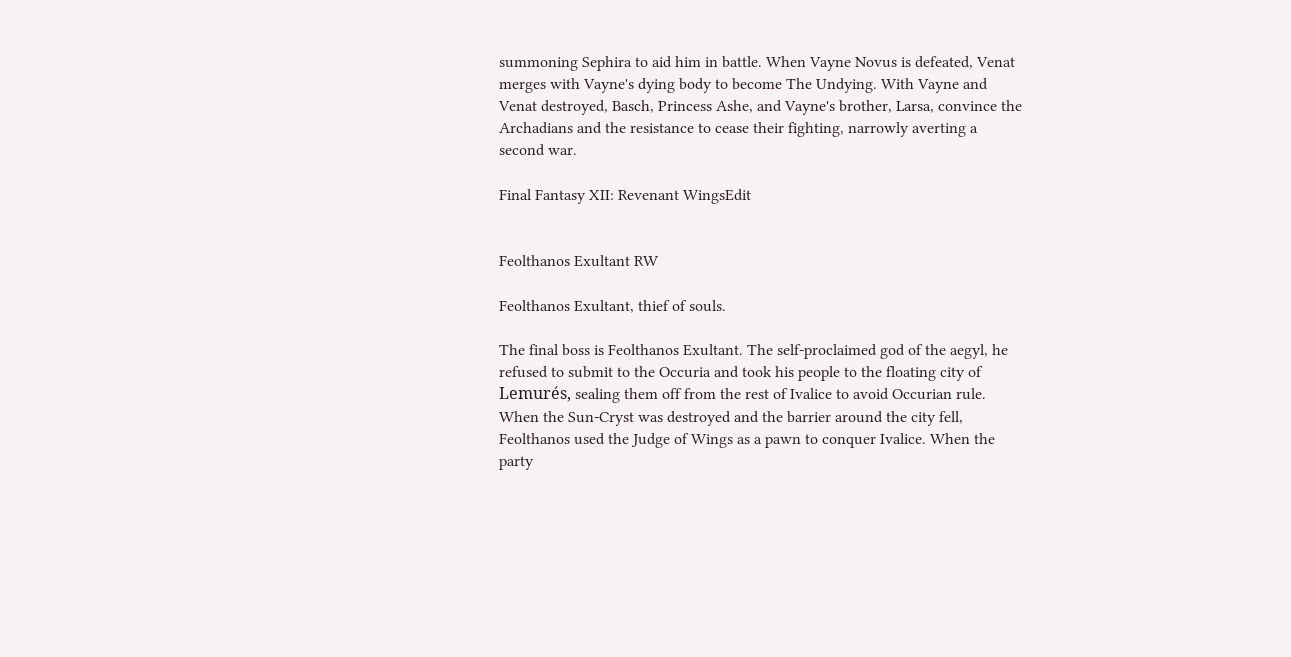summoning Sephira to aid him in battle. When Vayne Novus is defeated, Venat merges with Vayne's dying body to become The Undying. With Vayne and Venat destroyed, Basch, Princess Ashe, and Vayne's brother, Larsa, convince the Archadians and the resistance to cease their fighting, narrowly averting a second war.

Final Fantasy XII: Revenant WingsEdit


Feolthanos Exultant RW

Feolthanos Exultant, thief of souls.

The final boss is Feolthanos Exultant. The self-proclaimed god of the aegyl, he refused to submit to the Occuria and took his people to the floating city of Lemurés, sealing them off from the rest of Ivalice to avoid Occurian rule. When the Sun-Cryst was destroyed and the barrier around the city fell, Feolthanos used the Judge of Wings as a pawn to conquer Ivalice. When the party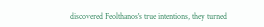discovered Feolthanos's true intentions, they turned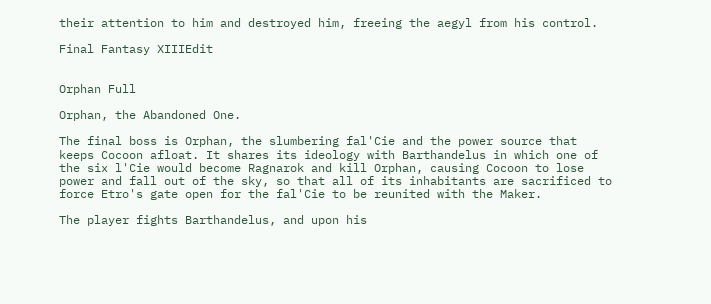their attention to him and destroyed him, freeing the aegyl from his control.

Final Fantasy XIIIEdit


Orphan Full

Orphan, the Abandoned One.

The final boss is Orphan, the slumbering fal'Cie and the power source that keeps Cocoon afloat. It shares its ideology with Barthandelus in which one of the six l'Cie would become Ragnarok and kill Orphan, causing Cocoon to lose power and fall out of the sky, so that all of its inhabitants are sacrificed to force Etro's gate open for the fal'Cie to be reunited with the Maker.

The player fights Barthandelus, and upon his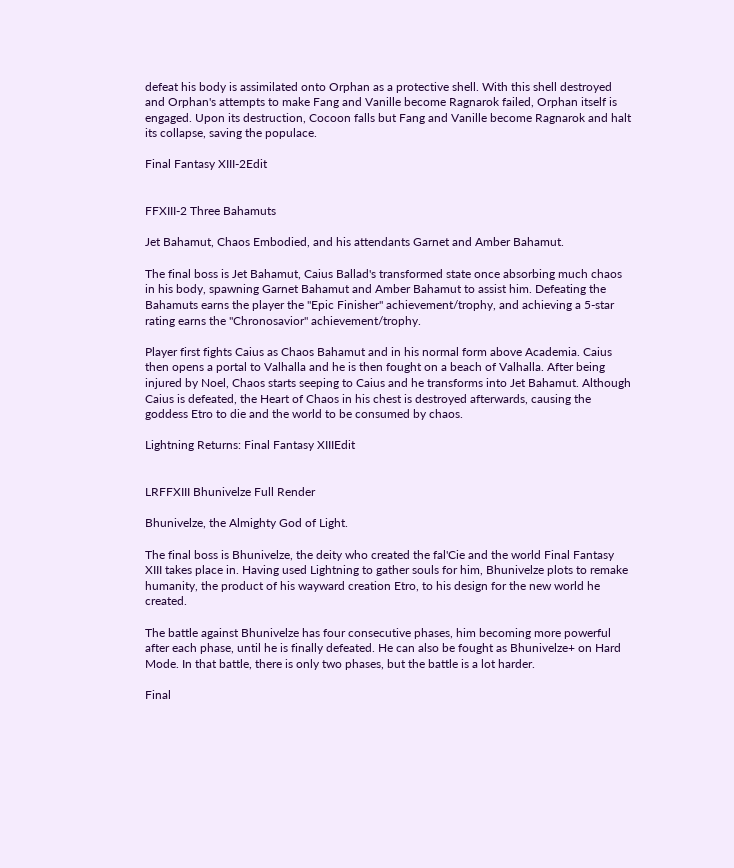defeat his body is assimilated onto Orphan as a protective shell. With this shell destroyed and Orphan's attempts to make Fang and Vanille become Ragnarok failed, Orphan itself is engaged. Upon its destruction, Cocoon falls but Fang and Vanille become Ragnarok and halt its collapse, saving the populace.

Final Fantasy XIII-2Edit


FFXIII-2 Three Bahamuts

Jet Bahamut, Chaos Embodied, and his attendants Garnet and Amber Bahamut.

The final boss is Jet Bahamut, Caius Ballad's transformed state once absorbing much chaos in his body, spawning Garnet Bahamut and Amber Bahamut to assist him. Defeating the Bahamuts earns the player the "Epic Finisher" achievement/trophy, and achieving a 5-star rating earns the "Chronosavior" achievement/trophy.

Player first fights Caius as Chaos Bahamut and in his normal form above Academia. Caius then opens a portal to Valhalla and he is then fought on a beach of Valhalla. After being injured by Noel, Chaos starts seeping to Caius and he transforms into Jet Bahamut. Although Caius is defeated, the Heart of Chaos in his chest is destroyed afterwards, causing the goddess Etro to die and the world to be consumed by chaos.

Lightning Returns: Final Fantasy XIIIEdit


LRFFXIII Bhunivelze Full Render

Bhunivelze, the Almighty God of Light.

The final boss is Bhunivelze, the deity who created the fal'Cie and the world Final Fantasy XIII takes place in. Having used Lightning to gather souls for him, Bhunivelze plots to remake humanity, the product of his wayward creation Etro, to his design for the new world he created.

The battle against Bhunivelze has four consecutive phases, him becoming more powerful after each phase, until he is finally defeated. He can also be fought as Bhunivelze+ on Hard Mode. In that battle, there is only two phases, but the battle is a lot harder.

Final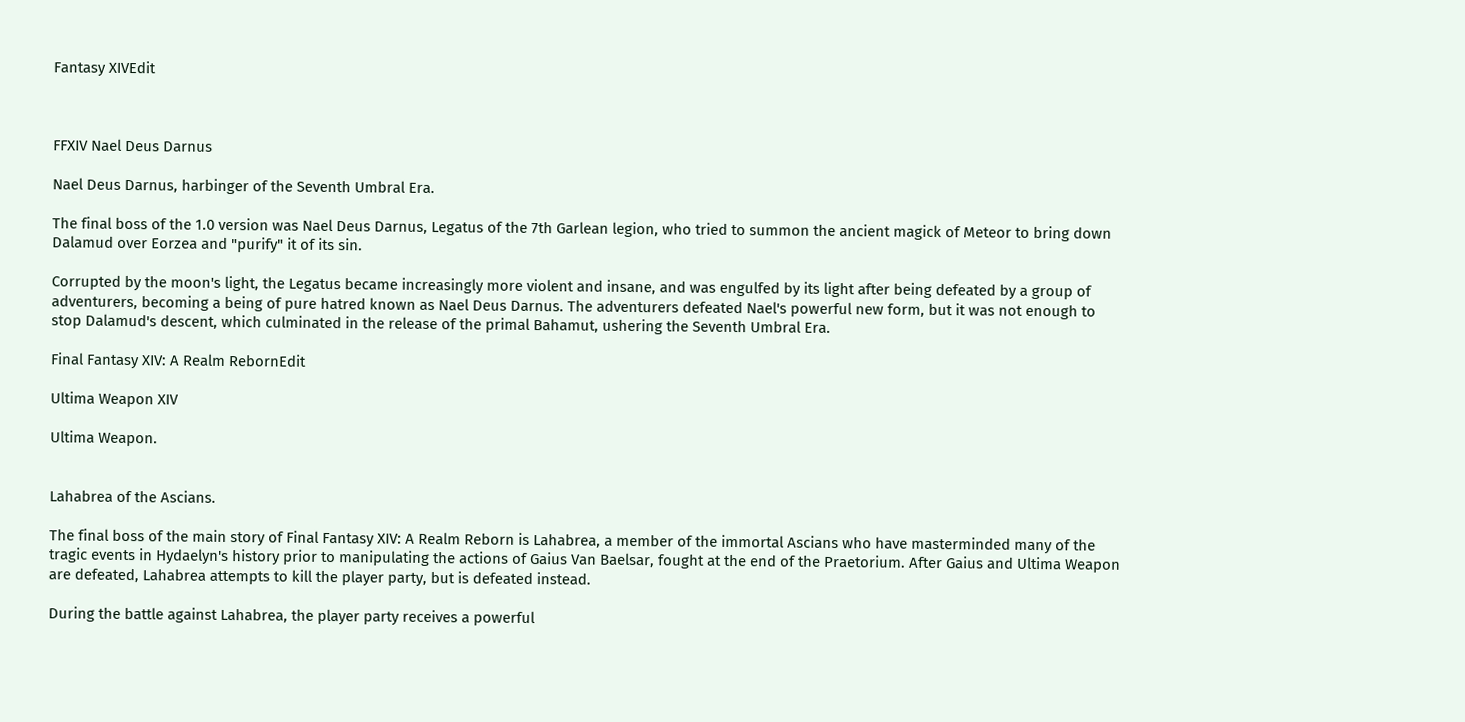Fantasy XIVEdit



FFXIV Nael Deus Darnus

Nael Deus Darnus, harbinger of the Seventh Umbral Era.

The final boss of the 1.0 version was Nael Deus Darnus, Legatus of the 7th Garlean legion, who tried to summon the ancient magick of Meteor to bring down Dalamud over Eorzea and "purify" it of its sin.

Corrupted by the moon's light, the Legatus became increasingly more violent and insane, and was engulfed by its light after being defeated by a group of adventurers, becoming a being of pure hatred known as Nael Deus Darnus. The adventurers defeated Nael's powerful new form, but it was not enough to stop Dalamud's descent, which culminated in the release of the primal Bahamut, ushering the Seventh Umbral Era.

Final Fantasy XIV: A Realm RebornEdit

Ultima Weapon XIV

Ultima Weapon.


Lahabrea of the Ascians.

The final boss of the main story of Final Fantasy XIV: A Realm Reborn is Lahabrea, a member of the immortal Ascians who have masterminded many of the tragic events in Hydaelyn's history prior to manipulating the actions of Gaius Van Baelsar, fought at the end of the Praetorium. After Gaius and Ultima Weapon are defeated, Lahabrea attempts to kill the player party, but is defeated instead.

During the battle against Lahabrea, the player party receives a powerful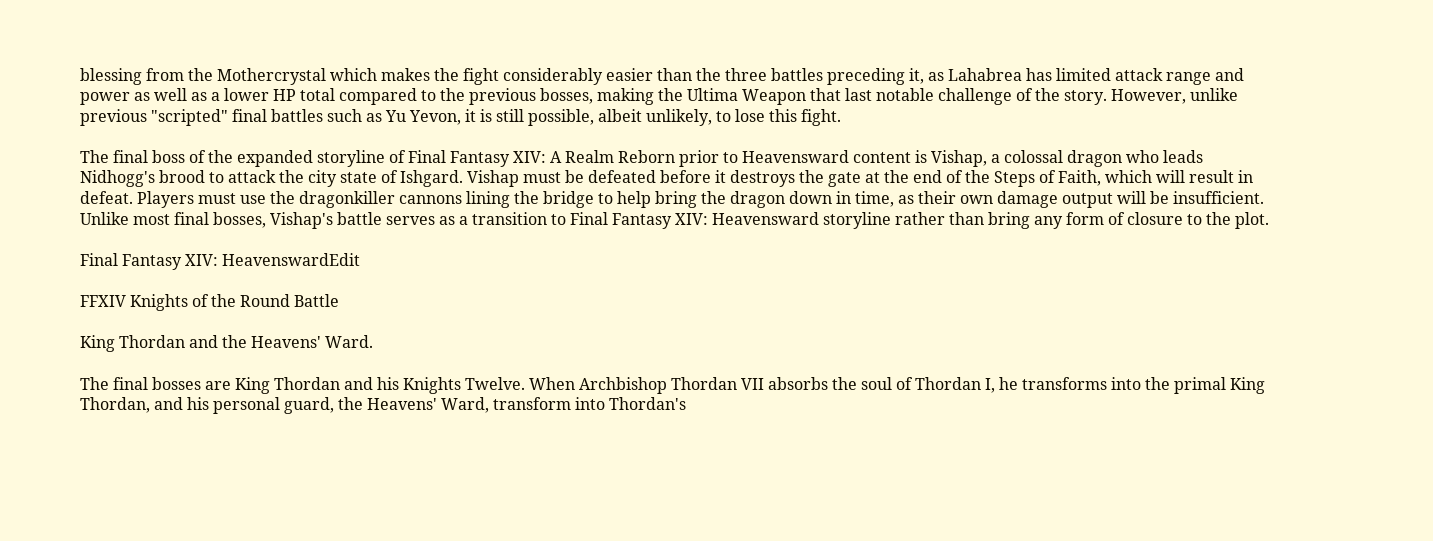blessing from the Mothercrystal which makes the fight considerably easier than the three battles preceding it, as Lahabrea has limited attack range and power as well as a lower HP total compared to the previous bosses, making the Ultima Weapon that last notable challenge of the story. However, unlike previous "scripted" final battles such as Yu Yevon, it is still possible, albeit unlikely, to lose this fight.

The final boss of the expanded storyline of Final Fantasy XIV: A Realm Reborn prior to Heavensward content is Vishap, a colossal dragon who leads Nidhogg's brood to attack the city state of Ishgard. Vishap must be defeated before it destroys the gate at the end of the Steps of Faith, which will result in defeat. Players must use the dragonkiller cannons lining the bridge to help bring the dragon down in time, as their own damage output will be insufficient. Unlike most final bosses, Vishap's battle serves as a transition to Final Fantasy XIV: Heavensward storyline rather than bring any form of closure to the plot.

Final Fantasy XIV: HeavenswardEdit

FFXIV Knights of the Round Battle

King Thordan and the Heavens' Ward.

The final bosses are King Thordan and his Knights Twelve. When Archbishop Thordan VII absorbs the soul of Thordan I, he transforms into the primal King Thordan, and his personal guard, the Heavens' Ward, transform into Thordan's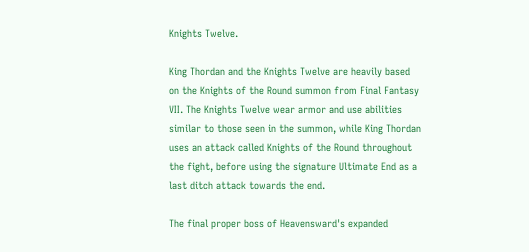Knights Twelve.

King Thordan and the Knights Twelve are heavily based on the Knights of the Round summon from Final Fantasy VII. The Knights Twelve wear armor and use abilities similar to those seen in the summon, while King Thordan uses an attack called Knights of the Round throughout the fight, before using the signature Ultimate End as a last ditch attack towards the end.

The final proper boss of Heavensward's expanded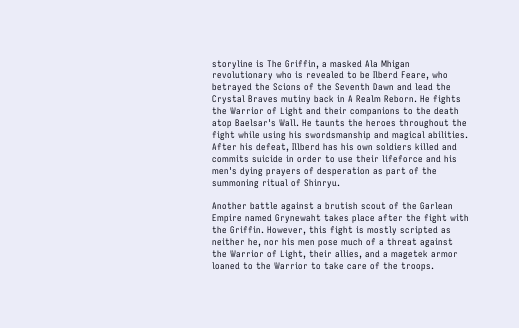storyline is The Griffin, a masked Ala Mhigan revolutionary who is revealed to be Ilberd Feare, who betrayed the Scions of the Seventh Dawn and lead the Crystal Braves mutiny back in A Realm Reborn. He fights the Warrior of Light and their companions to the death atop Baelsar's Wall. He taunts the heroes throughout the fight while using his swordsmanship and magical abilities. After his defeat, Illberd has his own soldiers killed and commits suicide in order to use their lifeforce and his men's dying prayers of desperation as part of the summoning ritual of Shinryu.

Another battle against a brutish scout of the Garlean Empire named Grynewaht takes place after the fight with the Griffin. However, this fight is mostly scripted as neither he, nor his men pose much of a threat against the Warrior of Light, their allies, and a magetek armor loaned to the Warrior to take care of the troops.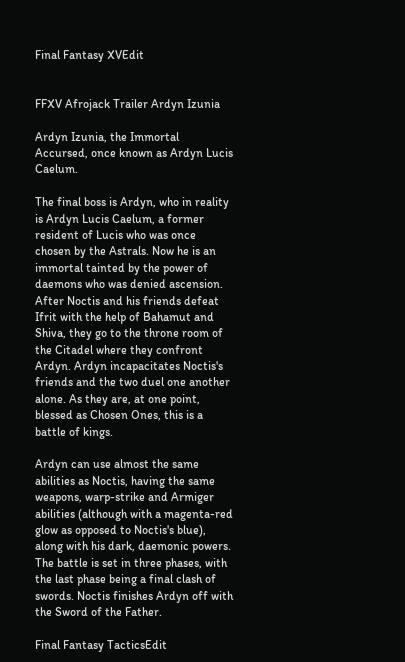Final Fantasy XVEdit


FFXV Afrojack Trailer Ardyn Izunia

Ardyn Izunia, the Immortal Accursed, once known as Ardyn Lucis Caelum.

The final boss is Ardyn, who in reality is Ardyn Lucis Caelum, a former resident of Lucis who was once chosen by the Astrals. Now he is an immortal tainted by the power of daemons who was denied ascension. After Noctis and his friends defeat Ifrit with the help of Bahamut and Shiva, they go to the throne room of the Citadel where they confront Ardyn. Ardyn incapacitates Noctis's friends and the two duel one another alone. As they are, at one point, blessed as Chosen Ones, this is a battle of kings.

Ardyn can use almost the same abilities as Noctis, having the same weapons, warp-strike and Armiger abilities (although with a magenta-red glow as opposed to Noctis's blue), along with his dark, daemonic powers. The battle is set in three phases, with the last phase being a final clash of swords. Noctis finishes Ardyn off with the Sword of the Father.

Final Fantasy TacticsEdit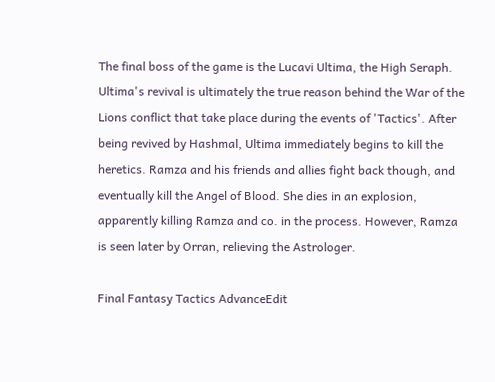The final boss of the game is the Lucavi Ultima, the High Seraph. Ultima's revival is ultimately the true reason behind the War of the Lions conflict that take place during the events of 'Tactics'. After being revived by Hashmal, Ultima immediately begins to kill the heretics. Ramza and his friends and allies fight back though, and eventually kill the Angel of Blood. She dies in an explosion, apparently killing Ramza and co. in the process. However, Ramza is seen later by Orran, relieving the Astrologer.

Final Fantasy Tactics AdvanceEdit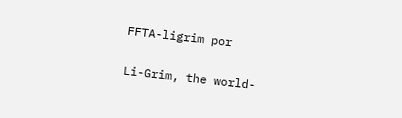FFTA-ligrim por

Li-Grim, the world-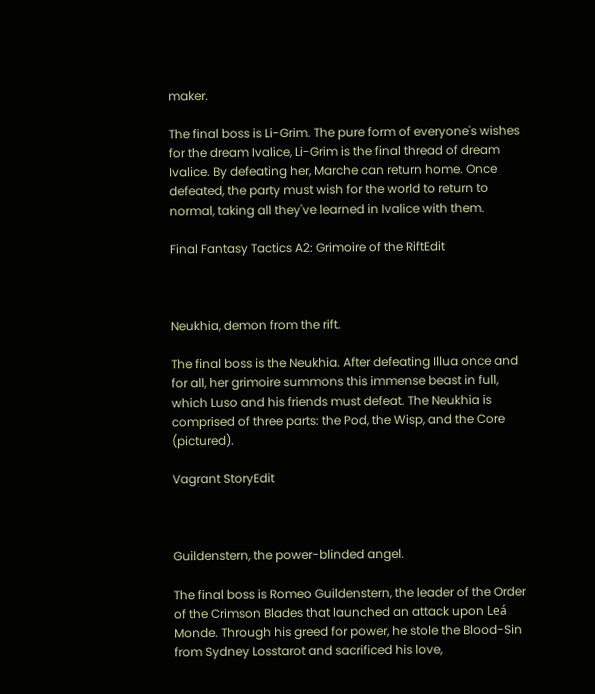maker.

The final boss is Li-Grim. The pure form of everyone's wishes for the dream Ivalice, Li-Grim is the final thread of dream Ivalice. By defeating her, Marche can return home. Once defeated, the party must wish for the world to return to normal, taking all they've learned in Ivalice with them.

Final Fantasy Tactics A2: Grimoire of the RiftEdit



Neukhia, demon from the rift.

The final boss is the Neukhia. After defeating Illua once and for all, her grimoire summons this immense beast in full, which Luso and his friends must defeat. The Neukhia is comprised of three parts: the Pod, the Wisp, and the Core (pictured).

Vagrant StoryEdit



Guildenstern, the power-blinded angel.

The final boss is Romeo Guildenstern, the leader of the Order of the Crimson Blades that launched an attack upon Leá Monde. Through his greed for power, he stole the Blood-Sin from Sydney Losstarot and sacrificed his love,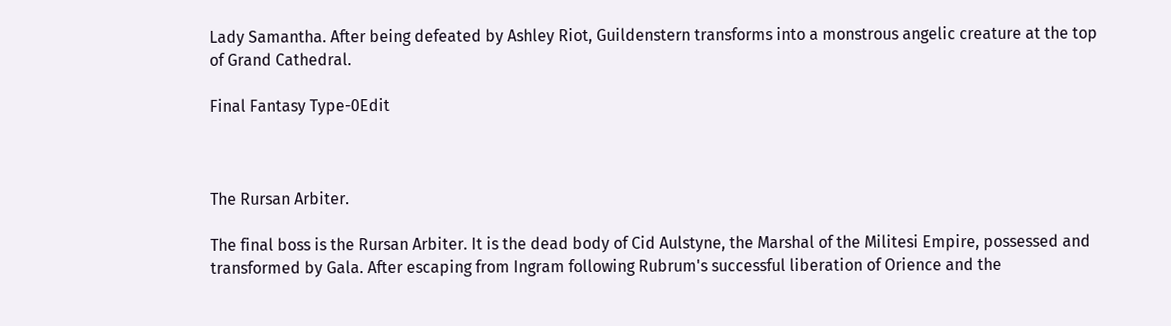Lady Samantha. After being defeated by Ashley Riot, Guildenstern transforms into a monstrous angelic creature at the top of Grand Cathedral.

Final Fantasy Type-0Edit



The Rursan Arbiter.

The final boss is the Rursan Arbiter. It is the dead body of Cid Aulstyne, the Marshal of the Militesi Empire, possessed and transformed by Gala. After escaping from Ingram following Rubrum's successful liberation of Orience and the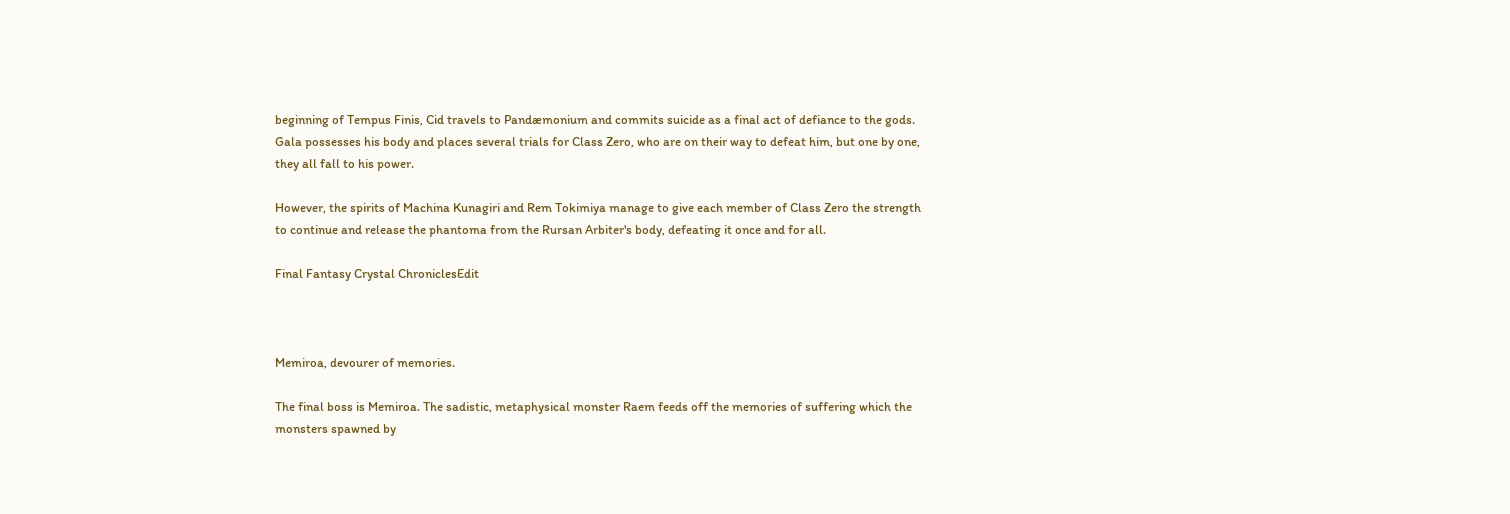beginning of Tempus Finis, Cid travels to Pandæmonium and commits suicide as a final act of defiance to the gods. Gala possesses his body and places several trials for Class Zero, who are on their way to defeat him, but one by one, they all fall to his power.

However, the spirits of Machina Kunagiri and Rem Tokimiya manage to give each member of Class Zero the strength to continue and release the phantoma from the Rursan Arbiter's body, defeating it once and for all.

Final Fantasy Crystal ChroniclesEdit



Memiroa, devourer of memories.

The final boss is Memiroa. The sadistic, metaphysical monster Raem feeds off the memories of suffering which the monsters spawned by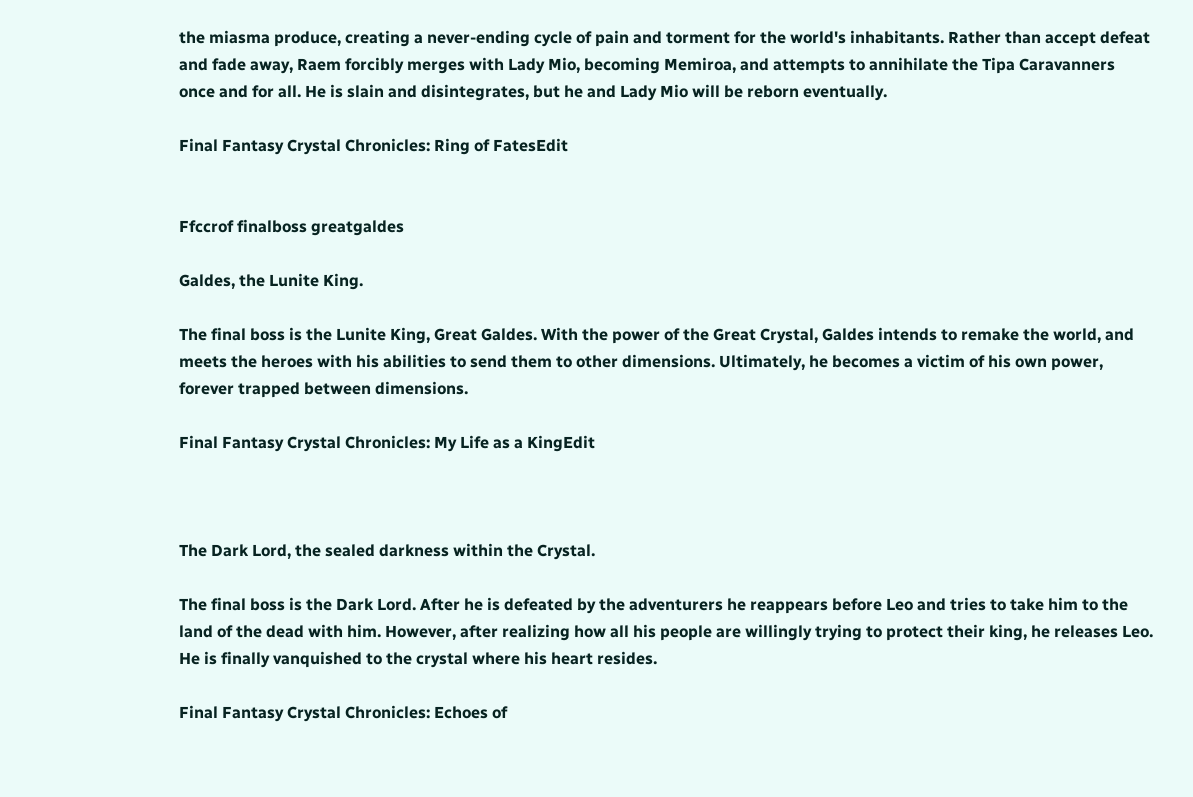the miasma produce, creating a never-ending cycle of pain and torment for the world's inhabitants. Rather than accept defeat and fade away, Raem forcibly merges with Lady Mio, becoming Memiroa, and attempts to annihilate the Tipa Caravanners once and for all. He is slain and disintegrates, but he and Lady Mio will be reborn eventually.

Final Fantasy Crystal Chronicles: Ring of FatesEdit


Ffccrof finalboss greatgaldes

Galdes, the Lunite King.

The final boss is the Lunite King, Great Galdes. With the power of the Great Crystal, Galdes intends to remake the world, and meets the heroes with his abilities to send them to other dimensions. Ultimately, he becomes a victim of his own power, forever trapped between dimensions.

Final Fantasy Crystal Chronicles: My Life as a KingEdit



The Dark Lord, the sealed darkness within the Crystal.

The final boss is the Dark Lord. After he is defeated by the adventurers he reappears before Leo and tries to take him to the land of the dead with him. However, after realizing how all his people are willingly trying to protect their king, he releases Leo. He is finally vanquished to the crystal where his heart resides.

Final Fantasy Crystal Chronicles: Echoes of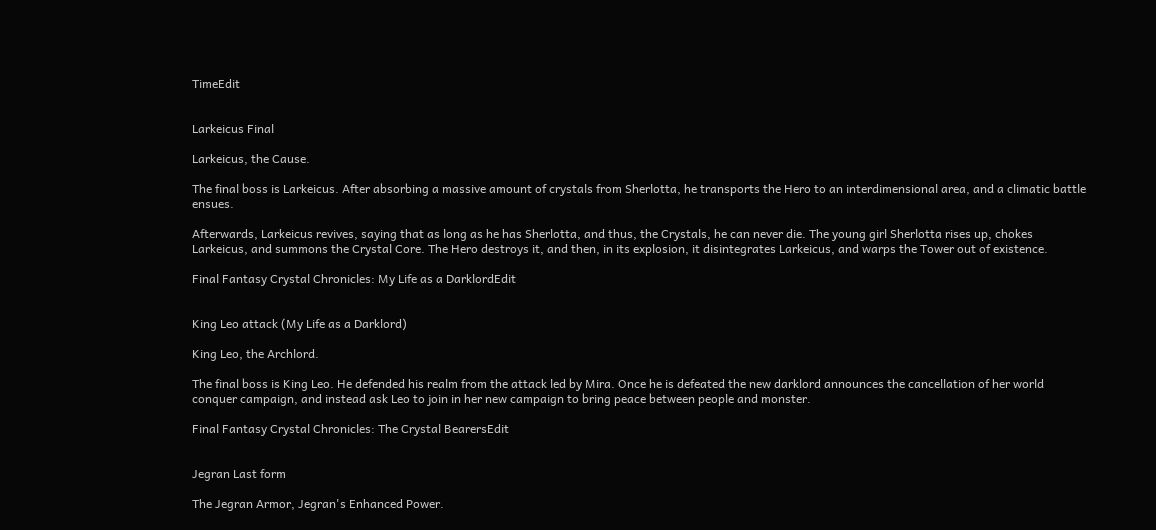TimeEdit


Larkeicus Final

Larkeicus, the Cause.

The final boss is Larkeicus. After absorbing a massive amount of crystals from Sherlotta, he transports the Hero to an interdimensional area, and a climatic battle ensues.

Afterwards, Larkeicus revives, saying that as long as he has Sherlotta, and thus, the Crystals, he can never die. The young girl Sherlotta rises up, chokes Larkeicus, and summons the Crystal Core. The Hero destroys it, and then, in its explosion, it disintegrates Larkeicus, and warps the Tower out of existence.

Final Fantasy Crystal Chronicles: My Life as a DarklordEdit


King Leo attack (My Life as a Darklord)

King Leo, the Archlord.

The final boss is King Leo. He defended his realm from the attack led by Mira. Once he is defeated the new darklord announces the cancellation of her world conquer campaign, and instead ask Leo to join in her new campaign to bring peace between people and monster.

Final Fantasy Crystal Chronicles: The Crystal BearersEdit


Jegran Last form

The Jegran Armor, Jegran's Enhanced Power.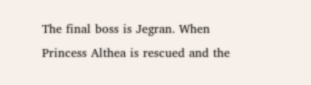The final boss is Jegran. When Princess Althea is rescued and the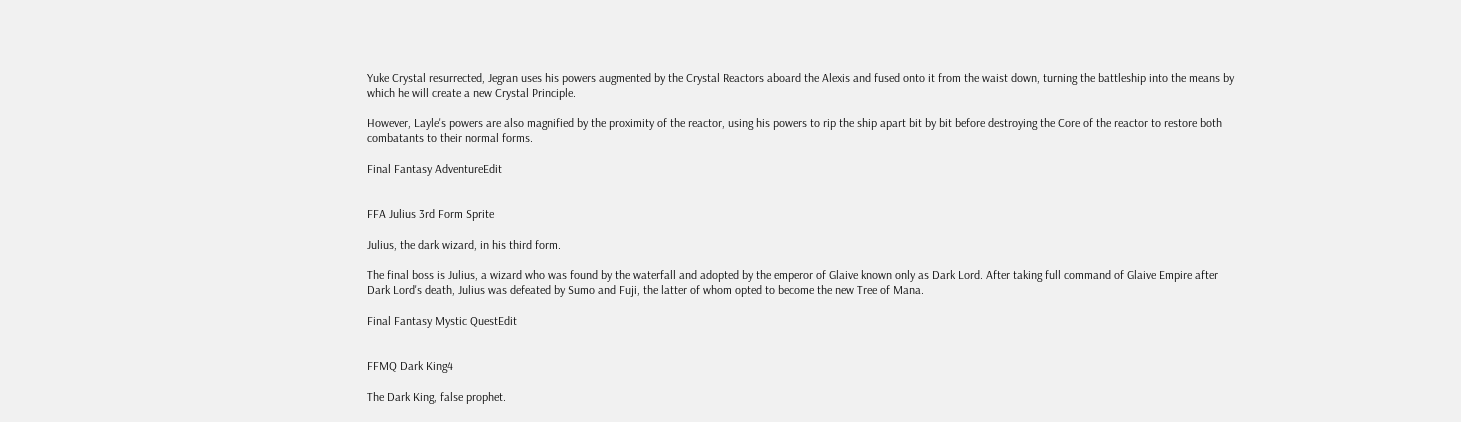Yuke Crystal resurrected, Jegran uses his powers augmented by the Crystal Reactors aboard the Alexis and fused onto it from the waist down, turning the battleship into the means by which he will create a new Crystal Principle.

However, Layle's powers are also magnified by the proximity of the reactor, using his powers to rip the ship apart bit by bit before destroying the Core of the reactor to restore both combatants to their normal forms.

Final Fantasy AdventureEdit


FFA Julius 3rd Form Sprite

Julius, the dark wizard, in his third form.

The final boss is Julius, a wizard who was found by the waterfall and adopted by the emperor of Glaive known only as Dark Lord. After taking full command of Glaive Empire after Dark Lord's death, Julius was defeated by Sumo and Fuji, the latter of whom opted to become the new Tree of Mana.

Final Fantasy Mystic QuestEdit


FFMQ Dark King4

The Dark King, false prophet.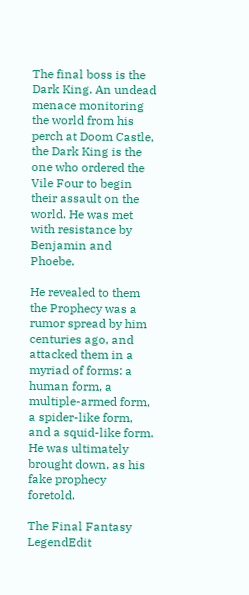The final boss is the Dark King. An undead menace monitoring the world from his perch at Doom Castle, the Dark King is the one who ordered the Vile Four to begin their assault on the world. He was met with resistance by Benjamin and Phoebe.

He revealed to them the Prophecy was a rumor spread by him centuries ago, and attacked them in a myriad of forms: a human form, a multiple-armed form, a spider-like form, and a squid-like form. He was ultimately brought down, as his fake prophecy foretold.

The Final Fantasy LegendEdit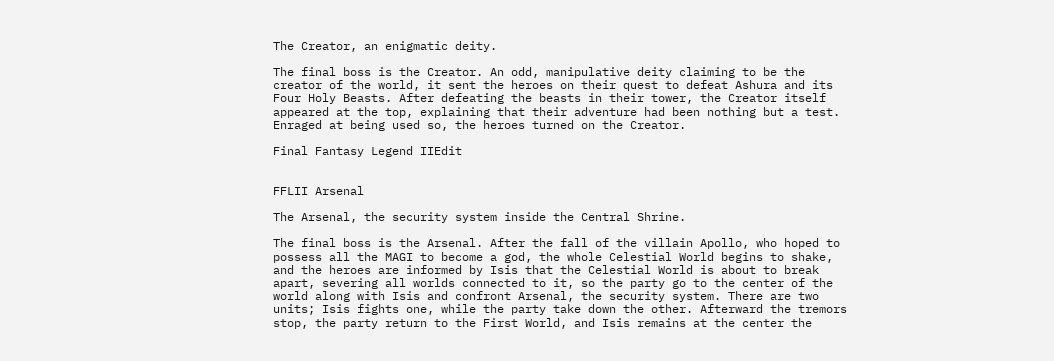The Creator, an enigmatic deity.

The final boss is the Creator. An odd, manipulative deity claiming to be the creator of the world, it sent the heroes on their quest to defeat Ashura and its Four Holy Beasts. After defeating the beasts in their tower, the Creator itself appeared at the top, explaining that their adventure had been nothing but a test. Enraged at being used so, the heroes turned on the Creator.

Final Fantasy Legend IIEdit


FFLII Arsenal

The Arsenal, the security system inside the Central Shrine.

The final boss is the Arsenal. After the fall of the villain Apollo, who hoped to possess all the MAGI to become a god, the whole Celestial World begins to shake, and the heroes are informed by Isis that the Celestial World is about to break apart, severing all worlds connected to it, so the party go to the center of the world along with Isis and confront Arsenal, the security system. There are two units; Isis fights one, while the party take down the other. Afterward the tremors stop, the party return to the First World, and Isis remains at the center the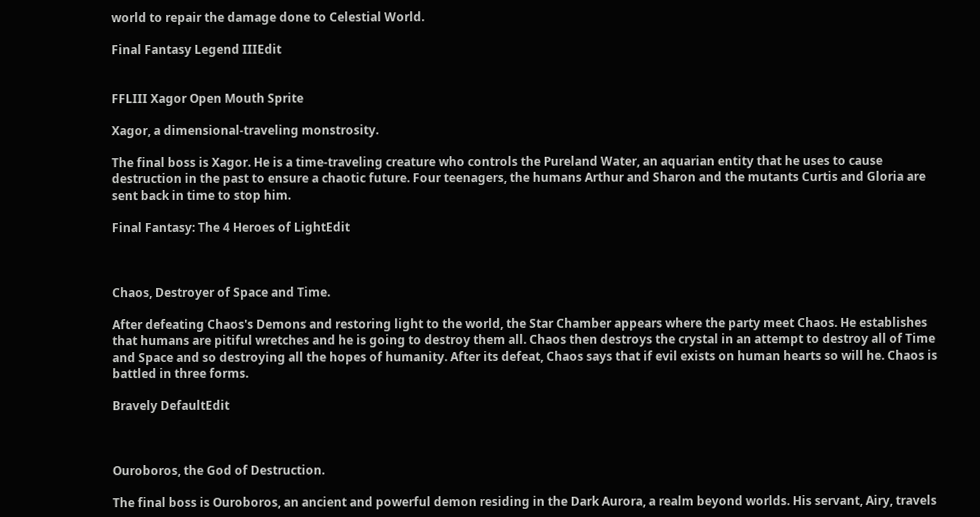world to repair the damage done to Celestial World.

Final Fantasy Legend IIIEdit


FFLIII Xagor Open Mouth Sprite

Xagor, a dimensional-traveling monstrosity.

The final boss is Xagor. He is a time-traveling creature who controls the Pureland Water, an aquarian entity that he uses to cause destruction in the past to ensure a chaotic future. Four teenagers, the humans Arthur and Sharon and the mutants Curtis and Gloria are sent back in time to stop him.

Final Fantasy: The 4 Heroes of LightEdit



Chaos, Destroyer of Space and Time.

After defeating Chaos's Demons and restoring light to the world, the Star Chamber appears where the party meet Chaos. He establishes that humans are pitiful wretches and he is going to destroy them all. Chaos then destroys the crystal in an attempt to destroy all of Time and Space and so destroying all the hopes of humanity. After its defeat, Chaos says that if evil exists on human hearts so will he. Chaos is battled in three forms.

Bravely DefaultEdit



Ouroboros, the God of Destruction.

The final boss is Ouroboros, an ancient and powerful demon residing in the Dark Aurora, a realm beyond worlds. His servant, Airy, travels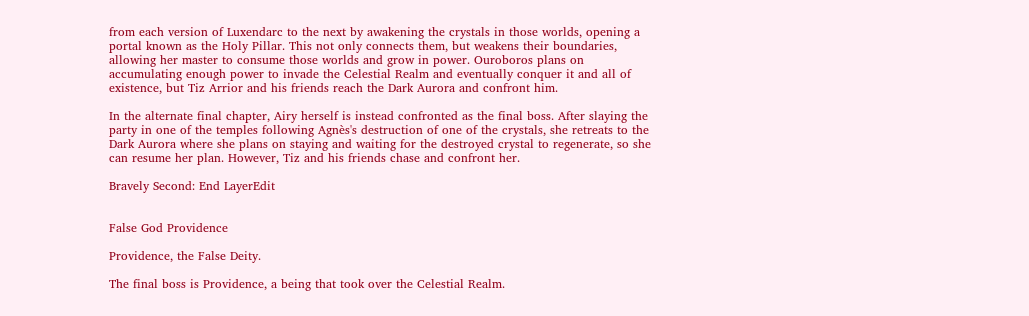from each version of Luxendarc to the next by awakening the crystals in those worlds, opening a portal known as the Holy Pillar. This not only connects them, but weakens their boundaries, allowing her master to consume those worlds and grow in power. Ouroboros plans on accumulating enough power to invade the Celestial Realm and eventually conquer it and all of existence, but Tiz Arrior and his friends reach the Dark Aurora and confront him.

In the alternate final chapter, Airy herself is instead confronted as the final boss. After slaying the party in one of the temples following Agnès's destruction of one of the crystals, she retreats to the Dark Aurora where she plans on staying and waiting for the destroyed crystal to regenerate, so she can resume her plan. However, Tiz and his friends chase and confront her.

Bravely Second: End LayerEdit


False God Providence

Providence, the False Deity.

The final boss is Providence, a being that took over the Celestial Realm.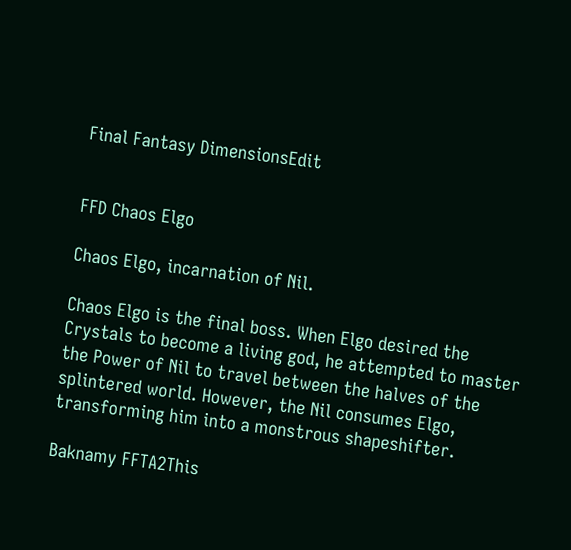Final Fantasy DimensionsEdit


FFD Chaos Elgo

Chaos Elgo, incarnation of Nil.

Chaos Elgo is the final boss. When Elgo desired the Crystals to become a living god, he attempted to master the Power of Nil to travel between the halves of the splintered world. However, the Nil consumes Elgo, transforming him into a monstrous shapeshifter.

Baknamy FFTA2This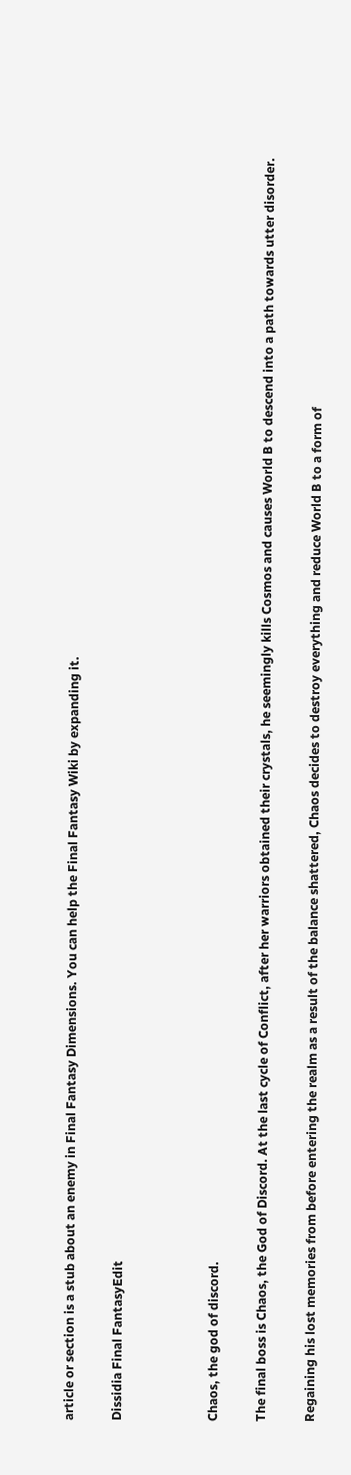article or section is a stub about an enemy in Final Fantasy Dimensions. You can help the Final Fantasy Wiki by expanding it.

Dissidia Final FantasyEdit



Chaos, the god of discord.

The final boss is Chaos, the God of Discord. At the last cycle of Conflict, after her warriors obtained their crystals, he seemingly kills Cosmos and causes World B to descend into a path towards utter disorder.

Regaining his lost memories from before entering the realm as a result of the balance shattered, Chaos decides to destroy everything and reduce World B to a form of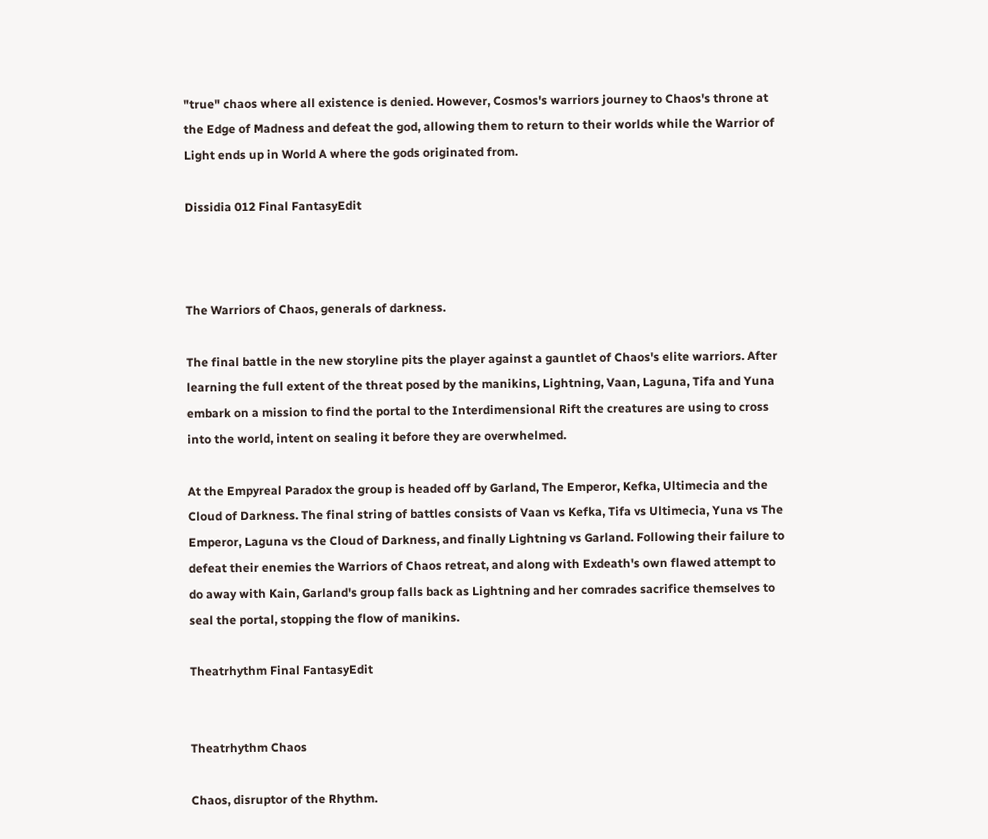"true" chaos where all existence is denied. However, Cosmos's warriors journey to Chaos's throne at the Edge of Madness and defeat the god, allowing them to return to their worlds while the Warrior of Light ends up in World A where the gods originated from.

Dissidia 012 Final FantasyEdit



The Warriors of Chaos, generals of darkness.

The final battle in the new storyline pits the player against a gauntlet of Chaos's elite warriors. After learning the full extent of the threat posed by the manikins, Lightning, Vaan, Laguna, Tifa and Yuna embark on a mission to find the portal to the Interdimensional Rift the creatures are using to cross into the world, intent on sealing it before they are overwhelmed.

At the Empyreal Paradox the group is headed off by Garland, The Emperor, Kefka, Ultimecia and the Cloud of Darkness. The final string of battles consists of Vaan vs Kefka, Tifa vs Ultimecia, Yuna vs The Emperor, Laguna vs the Cloud of Darkness, and finally Lightning vs Garland. Following their failure to defeat their enemies the Warriors of Chaos retreat, and along with Exdeath's own flawed attempt to do away with Kain, Garland's group falls back as Lightning and her comrades sacrifice themselves to seal the portal, stopping the flow of manikins.

Theatrhythm Final FantasyEdit


Theatrhythm Chaos

Chaos, disruptor of the Rhythm.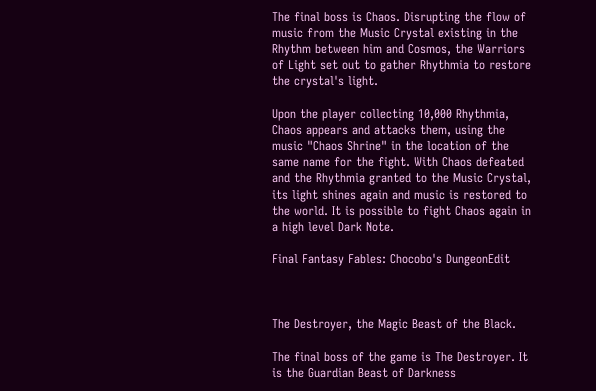The final boss is Chaos. Disrupting the flow of music from the Music Crystal existing in the Rhythm between him and Cosmos, the Warriors of Light set out to gather Rhythmia to restore the crystal's light.

Upon the player collecting 10,000 Rhythmia, Chaos appears and attacks them, using the music "Chaos Shrine" in the location of the same name for the fight. With Chaos defeated and the Rhythmia granted to the Music Crystal, its light shines again and music is restored to the world. It is possible to fight Chaos again in a high level Dark Note.

Final Fantasy Fables: Chocobo's DungeonEdit



The Destroyer, the Magic Beast of the Black.

The final boss of the game is The Destroyer. It is the Guardian Beast of Darkness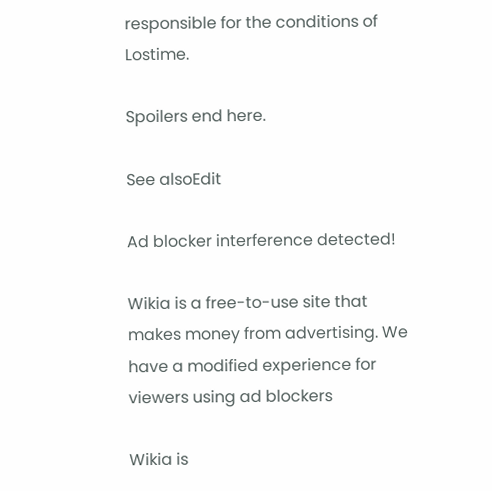responsible for the conditions of Lostime.

Spoilers end here.

See alsoEdit

Ad blocker interference detected!

Wikia is a free-to-use site that makes money from advertising. We have a modified experience for viewers using ad blockers

Wikia is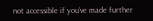not accessible if you’ve made further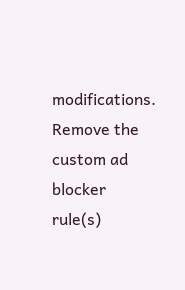modifications. Remove the custom ad blocker rule(s)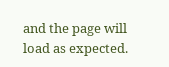and the page will load as expected.